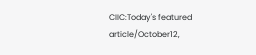CIIC:Today's featured article/October12,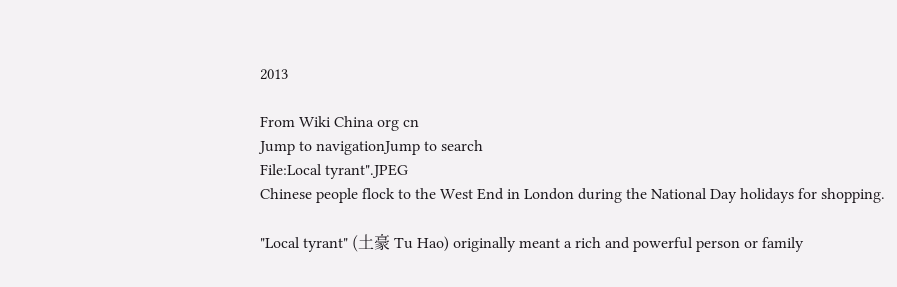2013

From Wiki China org cn
Jump to navigationJump to search
File:Local tyrant".JPEG
Chinese people flock to the West End in London during the National Day holidays for shopping.

"Local tyrant" (土豪 Tu Hao) originally meant a rich and powerful person or family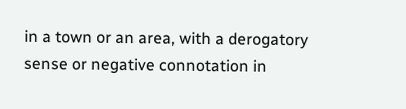in a town or an area, with a derogatory sense or negative connotation in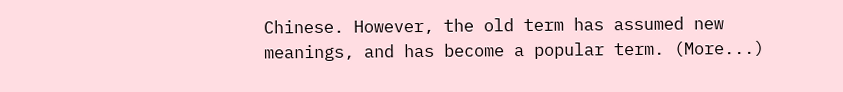Chinese. However, the old term has assumed new meanings, and has become a popular term. (More...)